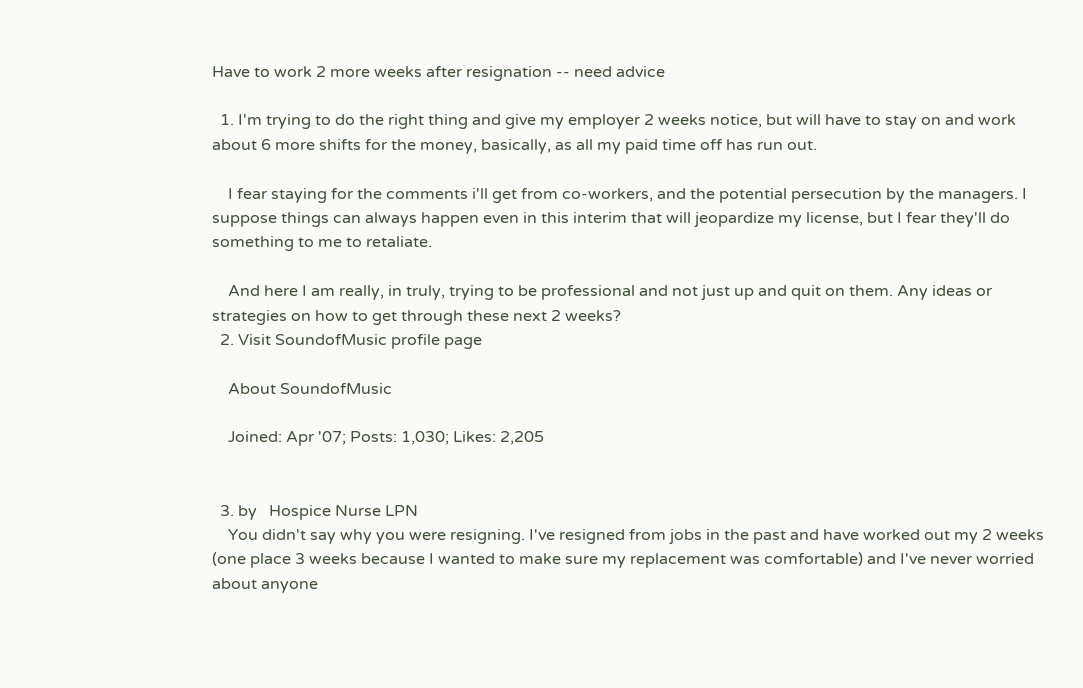Have to work 2 more weeks after resignation -- need advice

  1. I'm trying to do the right thing and give my employer 2 weeks notice, but will have to stay on and work about 6 more shifts for the money, basically, as all my paid time off has run out.

    I fear staying for the comments i'll get from co-workers, and the potential persecution by the managers. I suppose things can always happen even in this interim that will jeopardize my license, but I fear they'll do something to me to retaliate.

    And here I am really, in truly, trying to be professional and not just up and quit on them. Any ideas or strategies on how to get through these next 2 weeks?
  2. Visit SoundofMusic profile page

    About SoundofMusic

    Joined: Apr '07; Posts: 1,030; Likes: 2,205


  3. by   Hospice Nurse LPN
    You didn't say why you were resigning. I've resigned from jobs in the past and have worked out my 2 weeks (one place 3 weeks because I wanted to make sure my replacement was comfortable) and I've never worried about anyone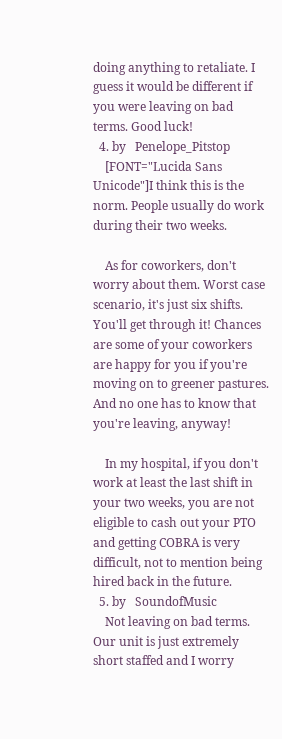doing anything to retaliate. I guess it would be different if you were leaving on bad terms. Good luck!
  4. by   Penelope_Pitstop
    [FONT="Lucida Sans Unicode"]I think this is the norm. People usually do work during their two weeks.

    As for coworkers, don't worry about them. Worst case scenario, it's just six shifts. You'll get through it! Chances are some of your coworkers are happy for you if you're moving on to greener pastures. And no one has to know that you're leaving, anyway!

    In my hospital, if you don't work at least the last shift in your two weeks, you are not eligible to cash out your PTO and getting COBRA is very difficult, not to mention being hired back in the future.
  5. by   SoundofMusic
    Not leaving on bad terms. Our unit is just extremely short staffed and I worry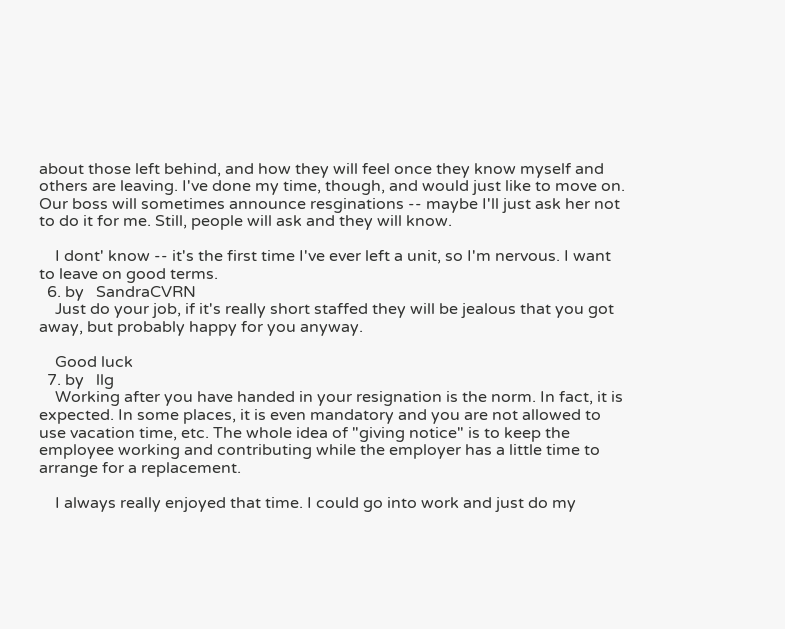about those left behind, and how they will feel once they know myself and others are leaving. I've done my time, though, and would just like to move on. Our boss will sometimes announce resginations -- maybe I'll just ask her not to do it for me. Still, people will ask and they will know.

    I dont' know -- it's the first time I've ever left a unit, so I'm nervous. I want to leave on good terms.
  6. by   SandraCVRN
    Just do your job, if it's really short staffed they will be jealous that you got away, but probably happy for you anyway.

    Good luck
  7. by   llg
    Working after you have handed in your resignation is the norm. In fact, it is expected. In some places, it is even mandatory and you are not allowed to use vacation time, etc. The whole idea of "giving notice" is to keep the employee working and contributing while the employer has a little time to arrange for a replacement.

    I always really enjoyed that time. I could go into work and just do my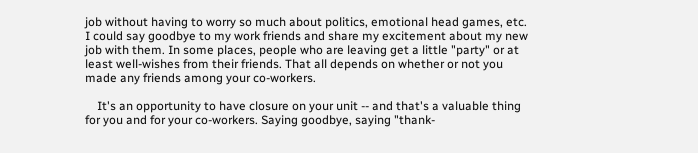job without having to worry so much about politics, emotional head games, etc. I could say goodbye to my work friends and share my excitement about my new job with them. In some places, people who are leaving get a little "party" or at least well-wishes from their friends. That all depends on whether or not you made any friends among your co-workers.

    It's an opportunity to have closure on your unit -- and that's a valuable thing for you and for your co-workers. Saying goodbye, saying "thank-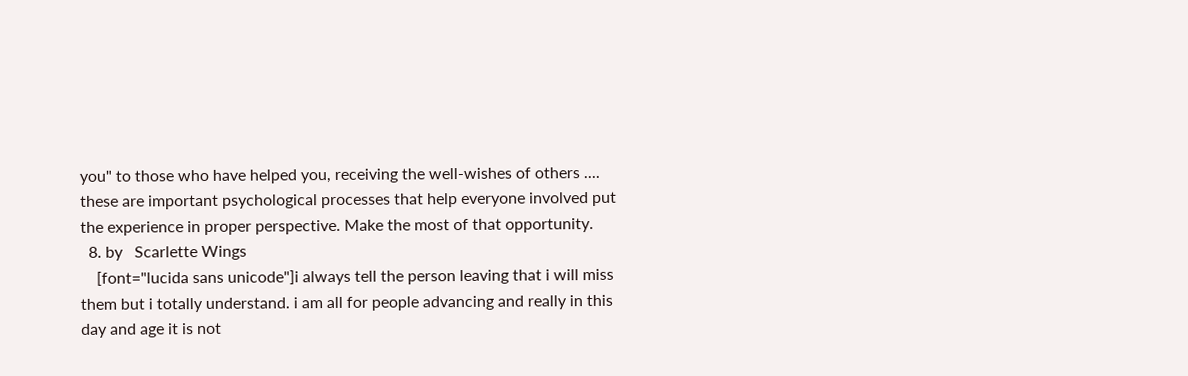you" to those who have helped you, receiving the well-wishes of others .... these are important psychological processes that help everyone involved put the experience in proper perspective. Make the most of that opportunity.
  8. by   Scarlette Wings
    [font="lucida sans unicode"]i always tell the person leaving that i will miss them but i totally understand. i am all for people advancing and really in this day and age it is not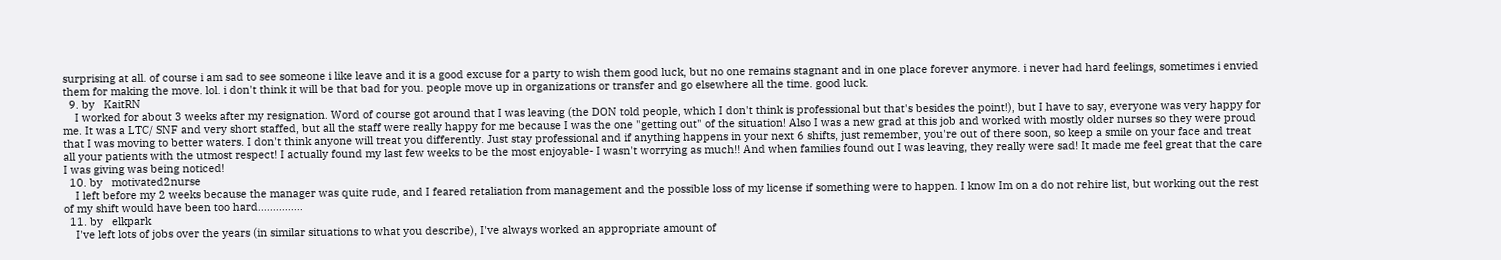surprising at all. of course i am sad to see someone i like leave and it is a good excuse for a party to wish them good luck, but no one remains stagnant and in one place forever anymore. i never had hard feelings, sometimes i envied them for making the move. lol. i don't think it will be that bad for you. people move up in organizations or transfer and go elsewhere all the time. good luck.
  9. by   KaitRN
    I worked for about 3 weeks after my resignation. Word of course got around that I was leaving (the DON told people, which I don't think is professional but that's besides the point!), but I have to say, everyone was very happy for me. It was a LTC/ SNF and very short staffed, but all the staff were really happy for me because I was the one "getting out" of the situation! Also I was a new grad at this job and worked with mostly older nurses so they were proud that I was moving to better waters. I don't think anyone will treat you differently. Just stay professional and if anything happens in your next 6 shifts, just remember, you're out of there soon, so keep a smile on your face and treat all your patients with the utmost respect! I actually found my last few weeks to be the most enjoyable- I wasn't worrying as much!! And when families found out I was leaving, they really were sad! It made me feel great that the care I was giving was being noticed!
  10. by   motivated2nurse
    I left before my 2 weeks because the manager was quite rude, and I feared retaliation from management and the possible loss of my license if something were to happen. I know Im on a do not rehire list, but working out the rest of my shift would have been too hard...............
  11. by   elkpark
    I've left lots of jobs over the years (in similar situations to what you describe), I've always worked an appropriate amount of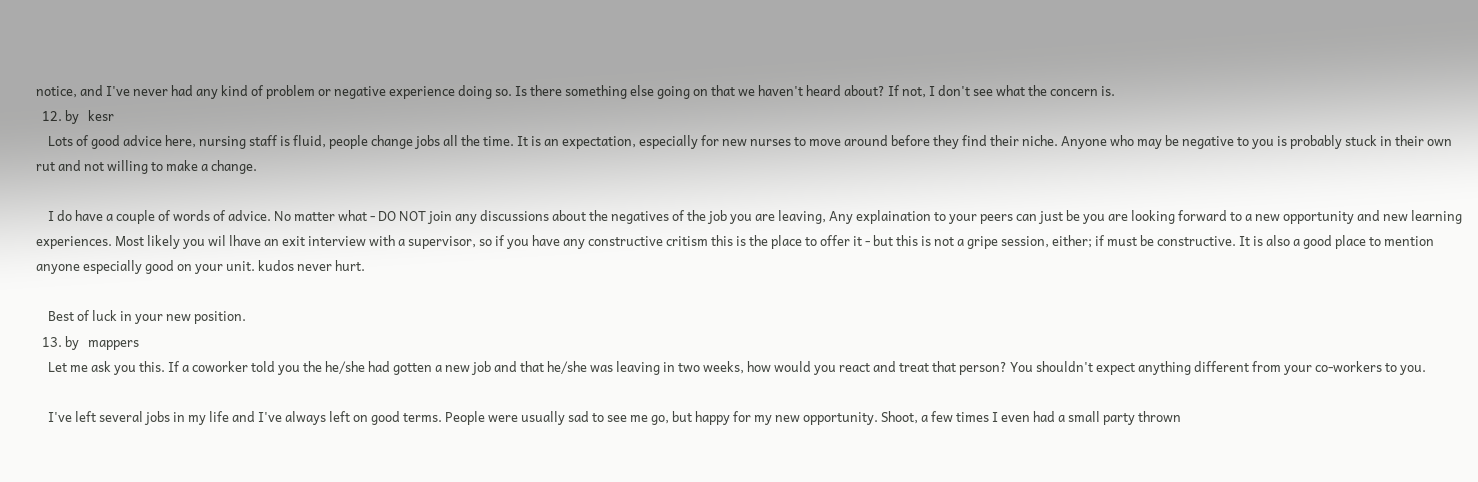notice, and I've never had any kind of problem or negative experience doing so. Is there something else going on that we haven't heard about? If not, I don't see what the concern is.
  12. by   kesr
    Lots of good advice here, nursing staff is fluid, people change jobs all the time. It is an expectation, especially for new nurses to move around before they find their niche. Anyone who may be negative to you is probably stuck in their own rut and not willing to make a change.

    I do have a couple of words of advice. No matter what - DO NOT join any discussions about the negatives of the job you are leaving, Any explaination to your peers can just be you are looking forward to a new opportunity and new learning experiences. Most likely you wil lhave an exit interview with a supervisor, so if you have any constructive critism this is the place to offer it - but this is not a gripe session, either; if must be constructive. It is also a good place to mention anyone especially good on your unit. kudos never hurt.

    Best of luck in your new position.
  13. by   mappers
    Let me ask you this. If a coworker told you the he/she had gotten a new job and that he/she was leaving in two weeks, how would you react and treat that person? You shouldn't expect anything different from your co-workers to you.

    I've left several jobs in my life and I've always left on good terms. People were usually sad to see me go, but happy for my new opportunity. Shoot, a few times I even had a small party thrown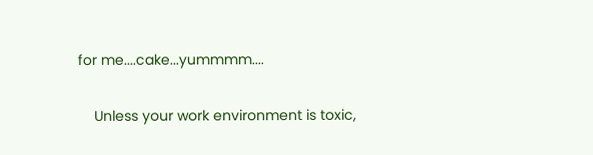for me....cake...yummmm....

    Unless your work environment is toxic,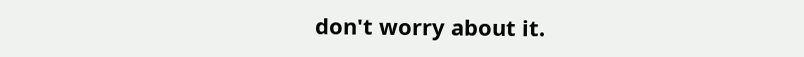don't worry about it.